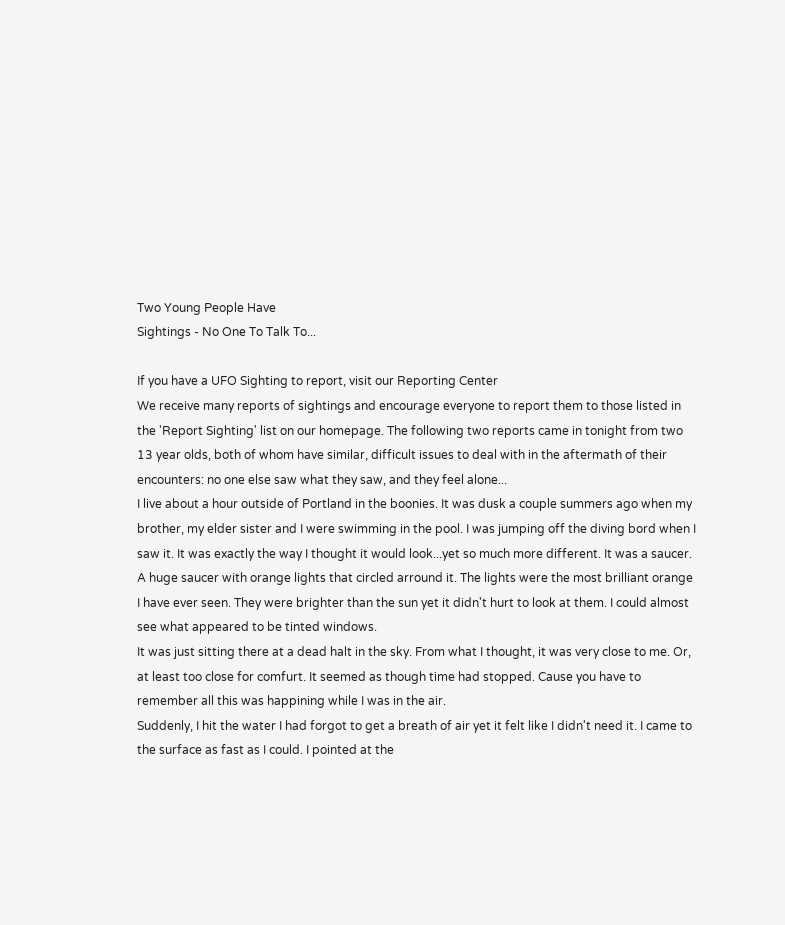Two Young People Have
Sightings - No One To Talk To...

If you have a UFO Sighting to report, visit our Reporting Center
We receive many reports of sightings and encourage everyone to report them to those listed in the 'Report Sighting' list on our homepage. The following two reports came in tonight from two 13 year olds, both of whom have similar, difficult issues to deal with in the aftermath of their encounters: no one else saw what they saw, and they feel alone...
I live about a hour outside of Portland in the boonies. It was dusk a couple summers ago when my brother, my elder sister and I were swimming in the pool. I was jumping off the diving bord when I saw it. It was exactly the way I thought it would look...yet so much more different. It was a saucer. A huge saucer with orange lights that circled arround it. The lights were the most brilliant orange I have ever seen. They were brighter than the sun yet it didn't hurt to look at them. I could almost see what appeared to be tinted windows.
It was just sitting there at a dead halt in the sky. From what I thought, it was very close to me. Or, at least too close for comfurt. It seemed as though time had stopped. Cause you have to remember all this was happining while I was in the air.
Suddenly, I hit the water I had forgot to get a breath of air yet it felt like I didn't need it. I came to the surface as fast as I could. I pointed at the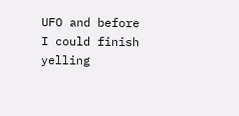UFO and before I could finish yelling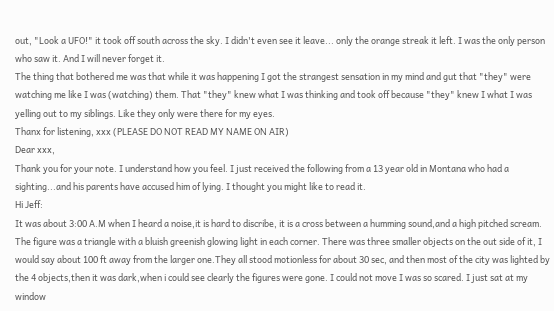out, "Look a UFO!" it took off south across the sky. I didn't even see it leave... only the orange streak it left. I was the only person who saw it. And I will never forget it.
The thing that bothered me was that while it was happening I got the strangest sensation in my mind and gut that "they" were watching me like I was (watching) them. That "they" knew what I was thinking and took off because "they" knew I what I was yelling out to my siblings. Like they only were there for my eyes.
Thanx for listening, xxx (PLEASE DO NOT READ MY NAME ON AIR)
Dear xxx,
Thank you for your note. I understand how you feel. I just received the following from a 13 year old in Montana who had a sighting...and his parents have accused him of lying. I thought you might like to read it.
Hi Jeff:
It was about 3:00 A.M when I heard a noise,it is hard to discribe, it is a cross between a humming sound,and a high pitched scream. The figure was a triangle with a bluish greenish glowing light in each corner. There was three smaller objects on the out side of it, I would say about 100 ft away from the larger one.They all stood motionless for about 30 sec, and then most of the city was lighted by the 4 objects,then it was dark,when i could see clearly the figures were gone. I could not move I was so scared. I just sat at my window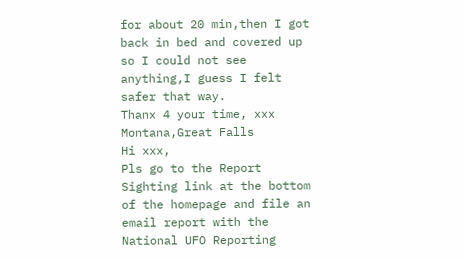for about 20 min,then I got back in bed and covered up so I could not see anything,I guess I felt safer that way.
Thanx 4 your time, xxx Montana,Great Falls
Hi xxx,
Pls go to the Report Sighting link at the bottom of the homepage and file an email report with the National UFO Reporting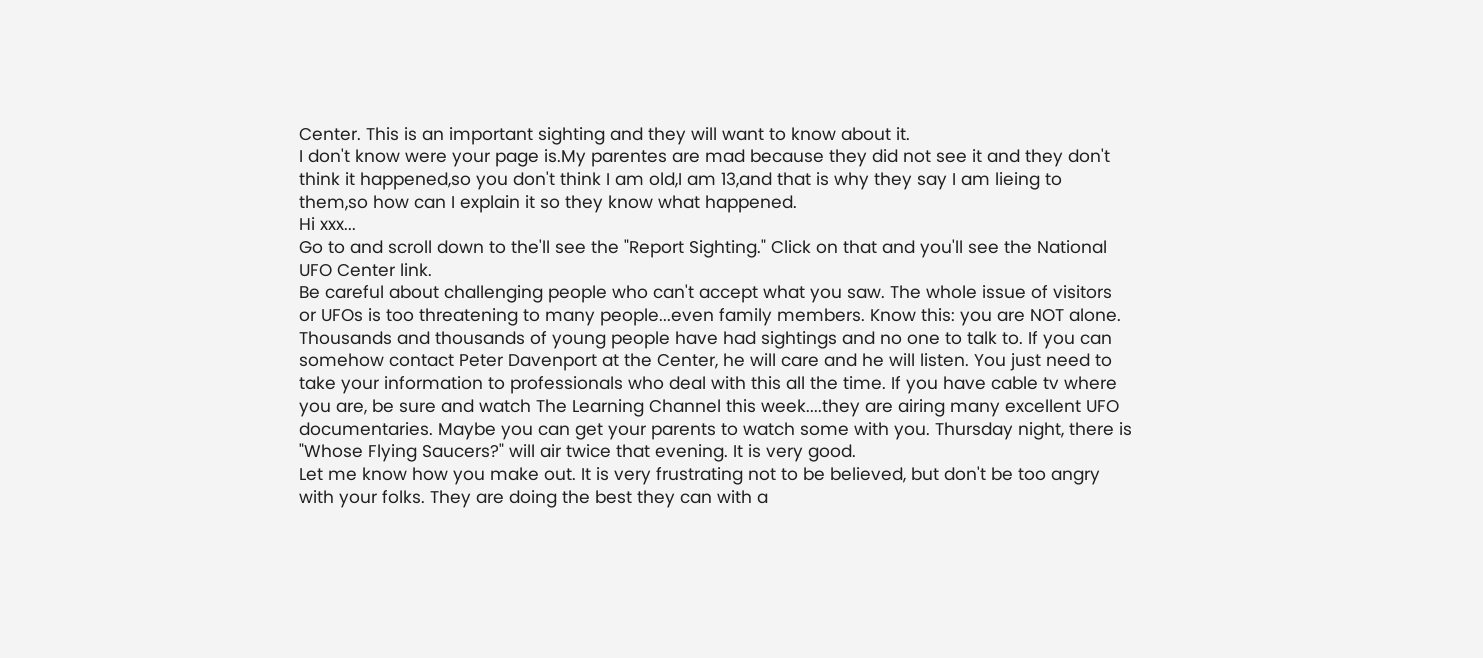Center. This is an important sighting and they will want to know about it.
I don't know were your page is.My parentes are mad because they did not see it and they don't think it happened,so you don't think I am old,I am 13,and that is why they say I am lieing to them,so how can I explain it so they know what happened.
Hi xxx...
Go to and scroll down to the'll see the "Report Sighting." Click on that and you'll see the National UFO Center link.
Be careful about challenging people who can't accept what you saw. The whole issue of visitors or UFOs is too threatening to many people...even family members. Know this: you are NOT alone. Thousands and thousands of young people have had sightings and no one to talk to. If you can somehow contact Peter Davenport at the Center, he will care and he will listen. You just need to take your information to professionals who deal with this all the time. If you have cable tv where you are, be sure and watch The Learning Channel this week....they are airing many excellent UFO documentaries. Maybe you can get your parents to watch some with you. Thursday night, there is "Whose Flying Saucers?" will air twice that evening. It is very good.
Let me know how you make out. It is very frustrating not to be believed, but don't be too angry with your folks. They are doing the best they can with a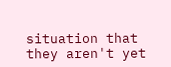situation that they aren't yet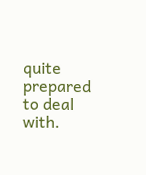quite prepared to deal with.